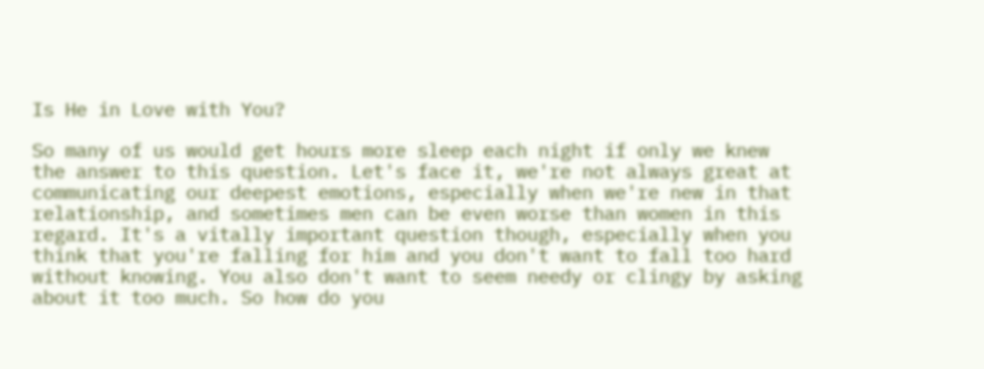Is He in Love with You?

So many of us would get hours more sleep each night if only we knew the answer to this question. Let's face it, we're not always great at communicating our deepest emotions, especially when we're new in that relationship, and sometimes men can be even worse than women in this regard. It's a vitally important question though, especially when you think that you're falling for him and you don't want to fall too hard without knowing. You also don't want to seem needy or clingy by asking about it too much. So how do you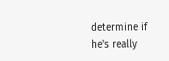determine if he's really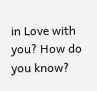in Love with you? How do you know?